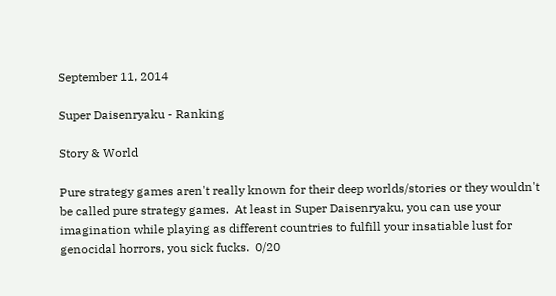September 11, 2014

Super Daisenryaku - Ranking

Story & World

Pure strategy games aren't really known for their deep worlds/stories or they wouldn't be called pure strategy games.  At least in Super Daisenryaku, you can use your imagination while playing as different countries to fulfill your insatiable lust for genocidal horrors, you sick fucks.  0/20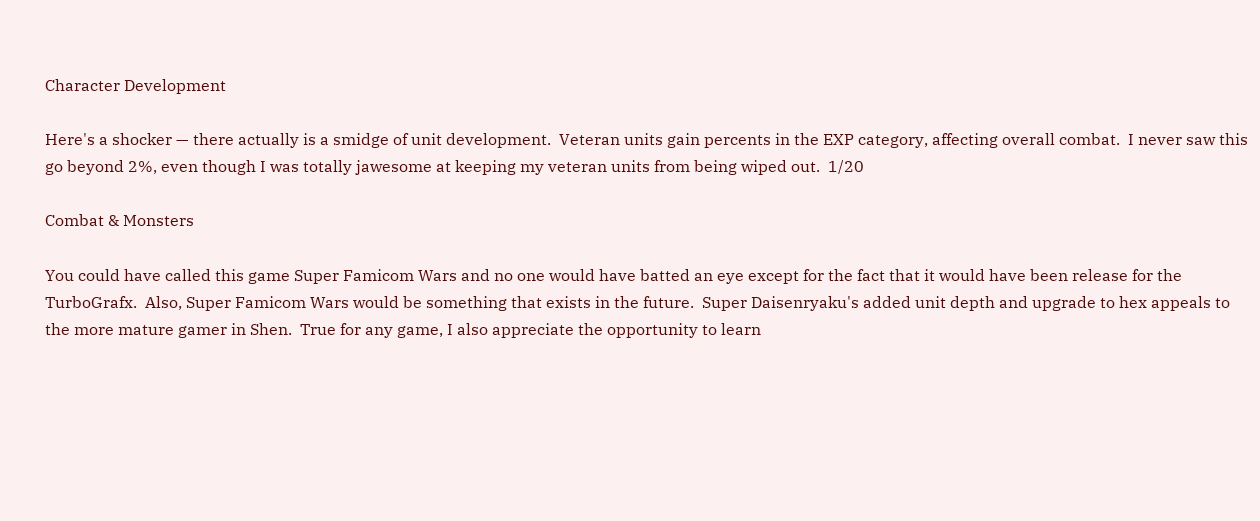Character Development

Here's a shocker — there actually is a smidge of unit development.  Veteran units gain percents in the EXP category, affecting overall combat.  I never saw this go beyond 2%, even though I was totally jawesome at keeping my veteran units from being wiped out.  1/20

Combat & Monsters

You could have called this game Super Famicom Wars and no one would have batted an eye except for the fact that it would have been release for the TurboGrafx.  Also, Super Famicom Wars would be something that exists in the future.  Super Daisenryaku's added unit depth and upgrade to hex appeals to the more mature gamer in Shen.  True for any game, I also appreciate the opportunity to learn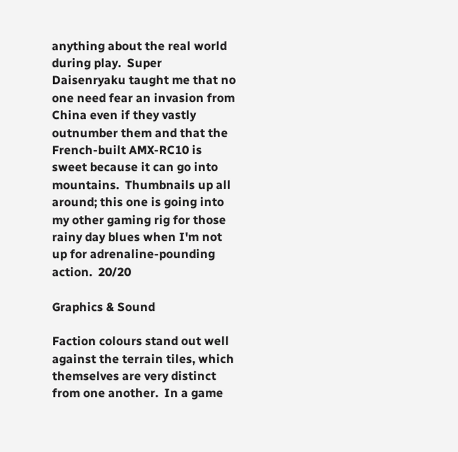anything about the real world during play.  Super Daisenryaku taught me that no one need fear an invasion from China even if they vastly outnumber them and that the French-built AMX-RC10 is sweet because it can go into mountains.  Thumbnails up all around; this one is going into my other gaming rig for those rainy day blues when I'm not up for adrenaline-pounding action.  20/20

Graphics & Sound

Faction colours stand out well against the terrain tiles, which themselves are very distinct from one another.  In a game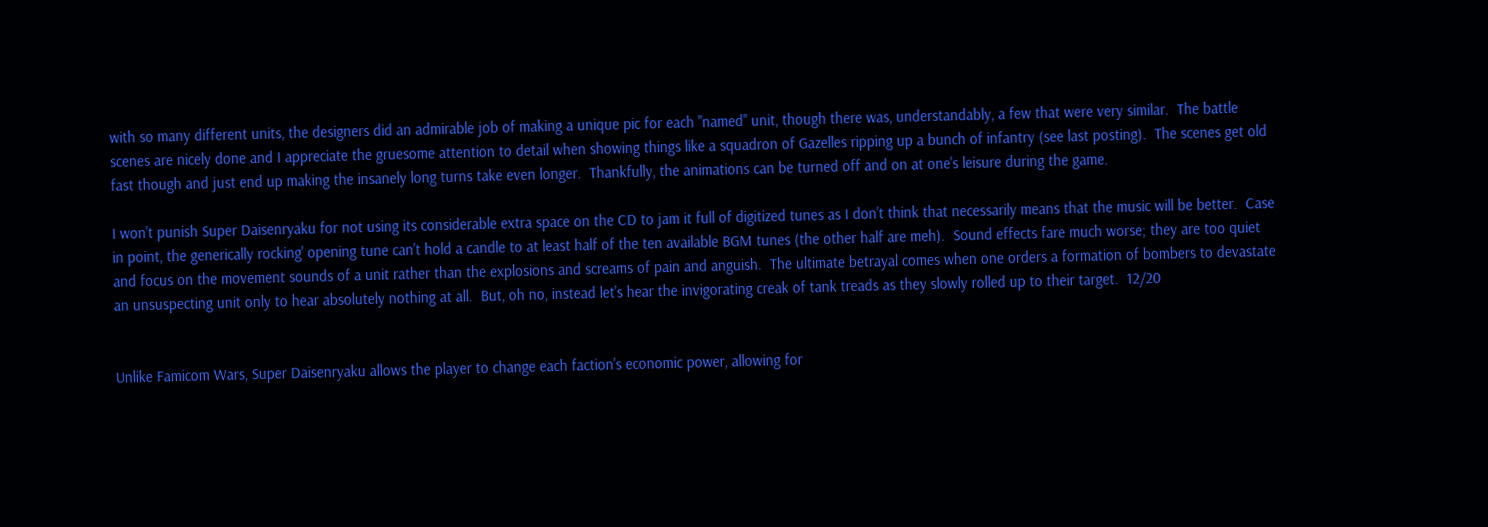with so many different units, the designers did an admirable job of making a unique pic for each "named" unit, though there was, understandably, a few that were very similar.  The battle scenes are nicely done and I appreciate the gruesome attention to detail when showing things like a squadron of Gazelles ripping up a bunch of infantry (see last posting).  The scenes get old fast though and just end up making the insanely long turns take even longer.  Thankfully, the animations can be turned off and on at one's leisure during the game.

I won't punish Super Daisenryaku for not using its considerable extra space on the CD to jam it full of digitized tunes as I don't think that necessarily means that the music will be better.  Case in point, the generically rocking' opening tune can't hold a candle to at least half of the ten available BGM tunes (the other half are meh).  Sound effects fare much worse; they are too quiet and focus on the movement sounds of a unit rather than the explosions and screams of pain and anguish.  The ultimate betrayal comes when one orders a formation of bombers to devastate an unsuspecting unit only to hear absolutely nothing at all.  But, oh no, instead let's hear the invigorating creak of tank treads as they slowly rolled up to their target.  12/20


Unlike Famicom Wars, Super Daisenryaku allows the player to change each faction's economic power, allowing for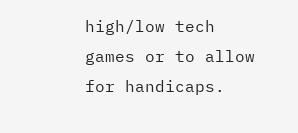high/low tech games or to allow for handicaps.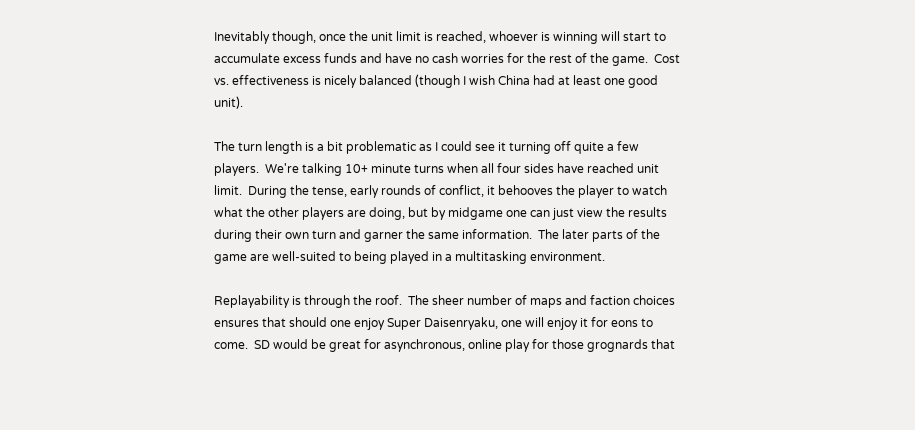Inevitably though, once the unit limit is reached, whoever is winning will start to accumulate excess funds and have no cash worries for the rest of the game.  Cost vs. effectiveness is nicely balanced (though I wish China had at least one good unit).

The turn length is a bit problematic as I could see it turning off quite a few players.  We're talking 10+ minute turns when all four sides have reached unit limit.  During the tense, early rounds of conflict, it behooves the player to watch what the other players are doing, but by midgame one can just view the results during their own turn and garner the same information.  The later parts of the game are well-suited to being played in a multitasking environment.

Replayability is through the roof.  The sheer number of maps and faction choices ensures that should one enjoy Super Daisenryaku, one will enjoy it for eons to come.  SD would be great for asynchronous, online play for those grognards that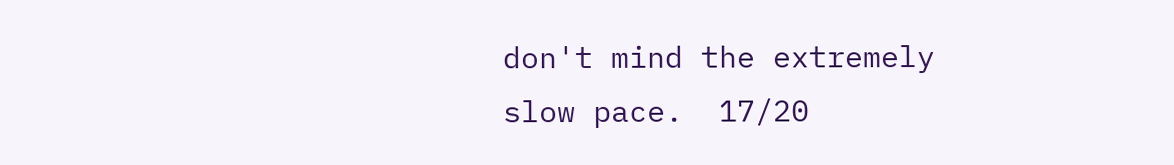don't mind the extremely slow pace.  17/20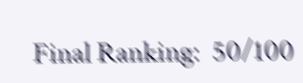Final Ranking:  50/100